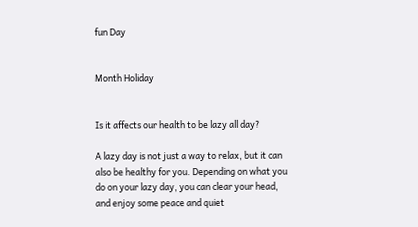fun Day


Month Holiday


Is it affects our health to be lazy all day?

A lazy day is not just a way to relax, but it can also be healthy for you. Depending on what you do on your lazy day, you can clear your head, and enjoy some peace and quiet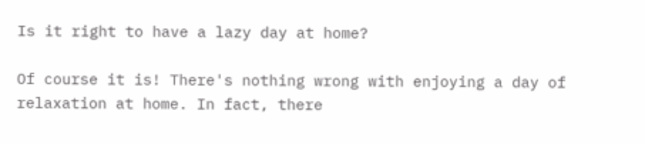Is it right to have a lazy day at home?

Of course it is! There's nothing wrong with enjoying a day of relaxation at home. In fact, there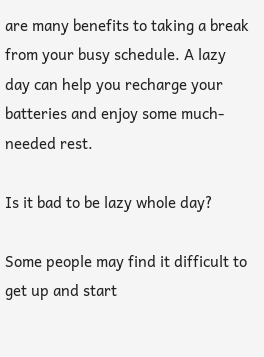are many benefits to taking a break from your busy schedule. A lazy day can help you recharge your batteries and enjoy some much-needed rest.

Is it bad to be lazy whole day?

Some people may find it difficult to get up and start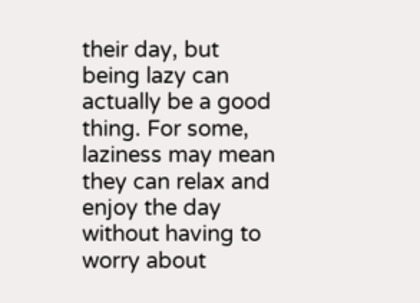their day, but being lazy can actually be a good thing. For some, laziness may mean they can relax and enjoy the day without having to worry about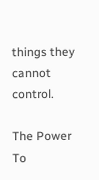things they cannot control.

The Power To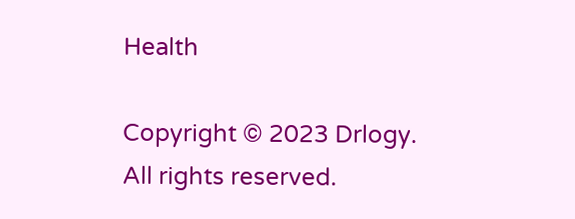Health

Copyright © 2023 Drlogy. All rights reserved.